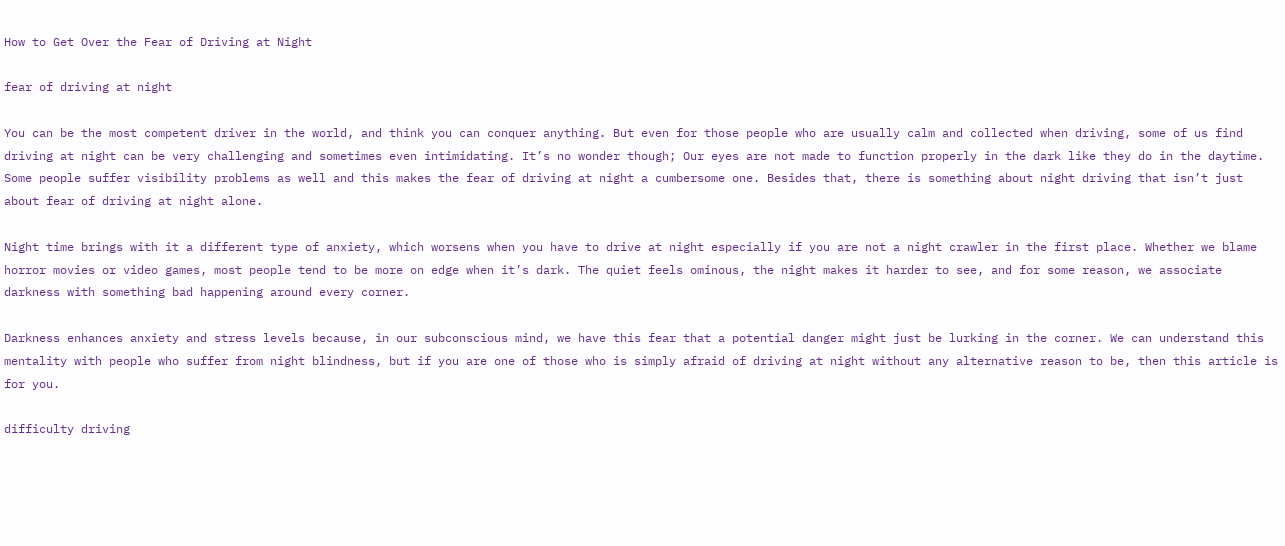How to Get Over the Fear of Driving at Night

fear of driving at night

You can be the most competent driver in the world, and think you can conquer anything. But even for those people who are usually calm and collected when driving, some of us find driving at night can be very challenging and sometimes even intimidating. It’s no wonder though; Our eyes are not made to function properly in the dark like they do in the daytime. Some people suffer visibility problems as well and this makes the fear of driving at night a cumbersome one. Besides that, there is something about night driving that isn’t just about fear of driving at night alone.

Night time brings with it a different type of anxiety, which worsens when you have to drive at night especially if you are not a night crawler in the first place. Whether we blame horror movies or video games, most people tend to be more on edge when it’s dark. The quiet feels ominous, the night makes it harder to see, and for some reason, we associate darkness with something bad happening around every corner.

Darkness enhances anxiety and stress levels because, in our subconscious mind, we have this fear that a potential danger might just be lurking in the corner. We can understand this mentality with people who suffer from night blindness, but if you are one of those who is simply afraid of driving at night without any alternative reason to be, then this article is for you.

difficulty driving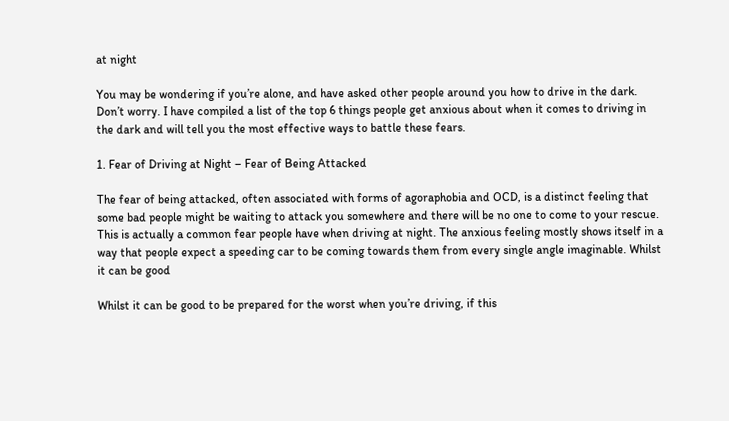at night

You may be wondering if you’re alone, and have asked other people around you how to drive in the dark. Don’t worry. I have compiled a list of the top 6 things people get anxious about when it comes to driving in the dark and will tell you the most effective ways to battle these fears.

1. Fear of Driving at Night – Fear of Being Attacked

The fear of being attacked, often associated with forms of agoraphobia and OCD, is a distinct feeling that some bad people might be waiting to attack you somewhere and there will be no one to come to your rescue. This is actually a common fear people have when driving at night. The anxious feeling mostly shows itself in a way that people expect a speeding car to be coming towards them from every single angle imaginable. Whilst it can be good

Whilst it can be good to be prepared for the worst when you’re driving, if this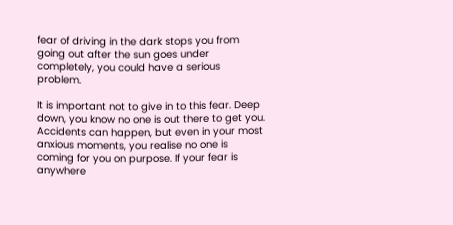fear of driving in the dark stops you from going out after the sun goes under completely, you could have a serious problem.

It is important not to give in to this fear. Deep down, you know no one is out there to get you. Accidents can happen, but even in your most anxious moments, you realise no one is coming for you on purpose. If your fear is anywhere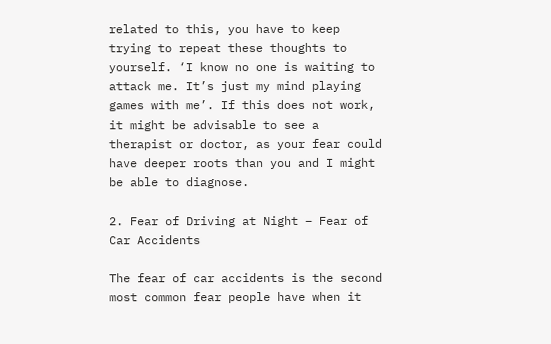related to this, you have to keep trying to repeat these thoughts to yourself. ‘I know no one is waiting to attack me. It’s just my mind playing games with me’. If this does not work, it might be advisable to see a therapist or doctor, as your fear could have deeper roots than you and I might be able to diagnose.

2. Fear of Driving at Night – Fear of Car Accidents

The fear of car accidents is the second most common fear people have when it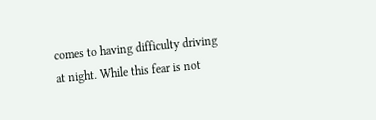comes to having difficulty driving at night. While this fear is not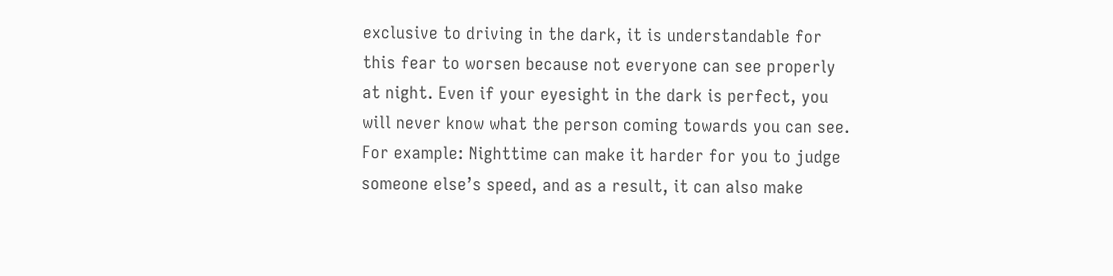exclusive to driving in the dark, it is understandable for this fear to worsen because not everyone can see properly at night. Even if your eyesight in the dark is perfect, you will never know what the person coming towards you can see. For example: Nighttime can make it harder for you to judge someone else’s speed, and as a result, it can also make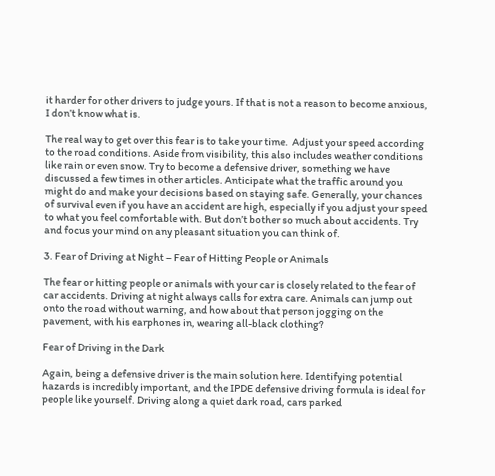it harder for other drivers to judge yours. If that is not a reason to become anxious, I don’t know what is.

The real way to get over this fear is to take your time.  Adjust your speed according to the road conditions. Aside from visibility, this also includes weather conditions like rain or even snow. Try to become a defensive driver, something we have discussed a few times in other articles. Anticipate what the traffic around you might do and make your decisions based on staying safe. Generally, your chances of survival even if you have an accident are high, especially if you adjust your speed to what you feel comfortable with. But don’t bother so much about accidents. Try and focus your mind on any pleasant situation you can think of.

3. Fear of Driving at Night – Fear of Hitting People or Animals

The fear or hitting people or animals with your car is closely related to the fear of car accidents. Driving at night always calls for extra care. Animals can jump out onto the road without warning, and how about that person jogging on the pavement, with his earphones in, wearing all-black clothing?

Fear of Driving in the Dark

Again, being a defensive driver is the main solution here. Identifying potential hazards is incredibly important, and the IPDE defensive driving formula is ideal for people like yourself. Driving along a quiet dark road, cars parked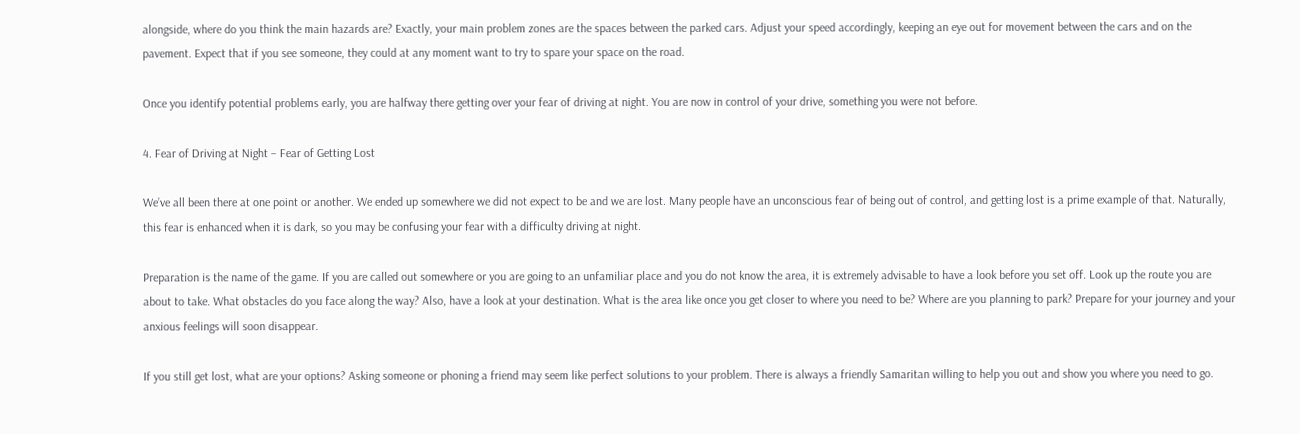alongside, where do you think the main hazards are? Exactly, your main problem zones are the spaces between the parked cars. Adjust your speed accordingly, keeping an eye out for movement between the cars and on the pavement. Expect that if you see someone, they could at any moment want to try to spare your space on the road.

Once you identify potential problems early, you are halfway there getting over your fear of driving at night. You are now in control of your drive, something you were not before.

4. Fear of Driving at Night – Fear of Getting Lost

We’ve all been there at one point or another. We ended up somewhere we did not expect to be and we are lost. Many people have an unconscious fear of being out of control, and getting lost is a prime example of that. Naturally, this fear is enhanced when it is dark, so you may be confusing your fear with a difficulty driving at night.

Preparation is the name of the game. If you are called out somewhere or you are going to an unfamiliar place and you do not know the area, it is extremely advisable to have a look before you set off. Look up the route you are about to take. What obstacles do you face along the way? Also, have a look at your destination. What is the area like once you get closer to where you need to be? Where are you planning to park? Prepare for your journey and your anxious feelings will soon disappear.

If you still get lost, what are your options? Asking someone or phoning a friend may seem like perfect solutions to your problem. There is always a friendly Samaritan willing to help you out and show you where you need to go.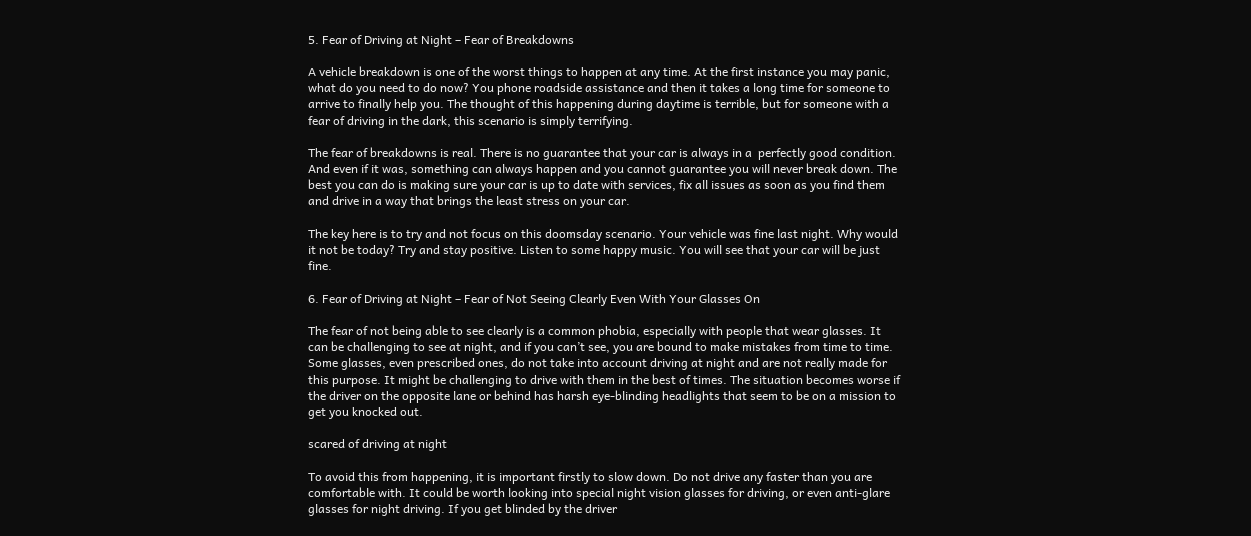5. Fear of Driving at Night – Fear of Breakdowns

A vehicle breakdown is one of the worst things to happen at any time. At the first instance you may panic, what do you need to do now? You phone roadside assistance and then it takes a long time for someone to arrive to finally help you. The thought of this happening during daytime is terrible, but for someone with a fear of driving in the dark, this scenario is simply terrifying.

The fear of breakdowns is real. There is no guarantee that your car is always in a  perfectly good condition. And even if it was, something can always happen and you cannot guarantee you will never break down. The best you can do is making sure your car is up to date with services, fix all issues as soon as you find them and drive in a way that brings the least stress on your car.

The key here is to try and not focus on this doomsday scenario. Your vehicle was fine last night. Why would it not be today? Try and stay positive. Listen to some happy music. You will see that your car will be just fine.

6. Fear of Driving at Night – Fear of Not Seeing Clearly Even With Your Glasses On

The fear of not being able to see clearly is a common phobia, especially with people that wear glasses. It can be challenging to see at night, and if you can’t see, you are bound to make mistakes from time to time. Some glasses, even prescribed ones, do not take into account driving at night and are not really made for this purpose. It might be challenging to drive with them in the best of times. The situation becomes worse if the driver on the opposite lane or behind has harsh eye-blinding headlights that seem to be on a mission to get you knocked out.

scared of driving at night

To avoid this from happening, it is important firstly to slow down. Do not drive any faster than you are comfortable with. It could be worth looking into special night vision glasses for driving, or even anti-glare glasses for night driving. If you get blinded by the driver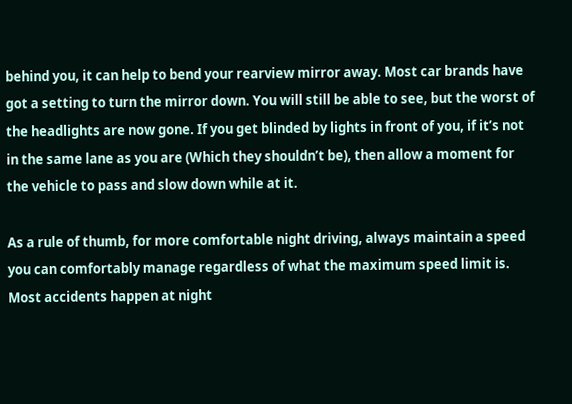behind you, it can help to bend your rearview mirror away. Most car brands have got a setting to turn the mirror down. You will still be able to see, but the worst of the headlights are now gone. If you get blinded by lights in front of you, if it’s not in the same lane as you are (Which they shouldn’t be), then allow a moment for the vehicle to pass and slow down while at it.

As a rule of thumb, for more comfortable night driving, always maintain a speed you can comfortably manage regardless of what the maximum speed limit is. Most accidents happen at night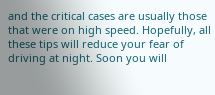and the critical cases are usually those that were on high speed. Hopefully, all these tips will reduce your fear of driving at night. Soon you will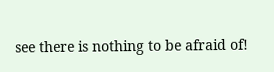see there is nothing to be afraid of!